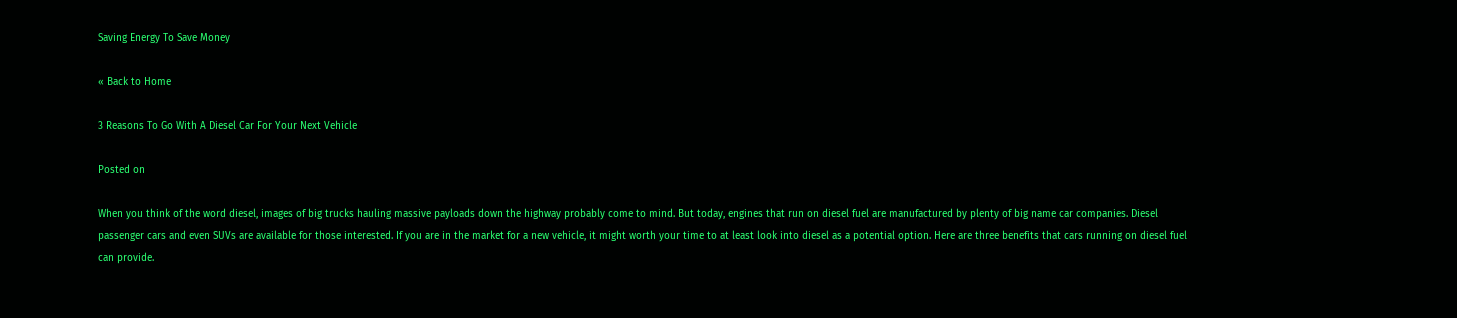Saving Energy To Save Money

« Back to Home

3 Reasons To Go With A Diesel Car For Your Next Vehicle

Posted on

When you think of the word diesel, images of big trucks hauling massive payloads down the highway probably come to mind. But today, engines that run on diesel fuel are manufactured by plenty of big name car companies. Diesel passenger cars and even SUVs are available for those interested. If you are in the market for a new vehicle, it might worth your time to at least look into diesel as a potential option. Here are three benefits that cars running on diesel fuel can provide.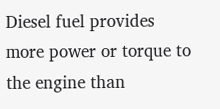Diesel fuel provides more power or torque to the engine than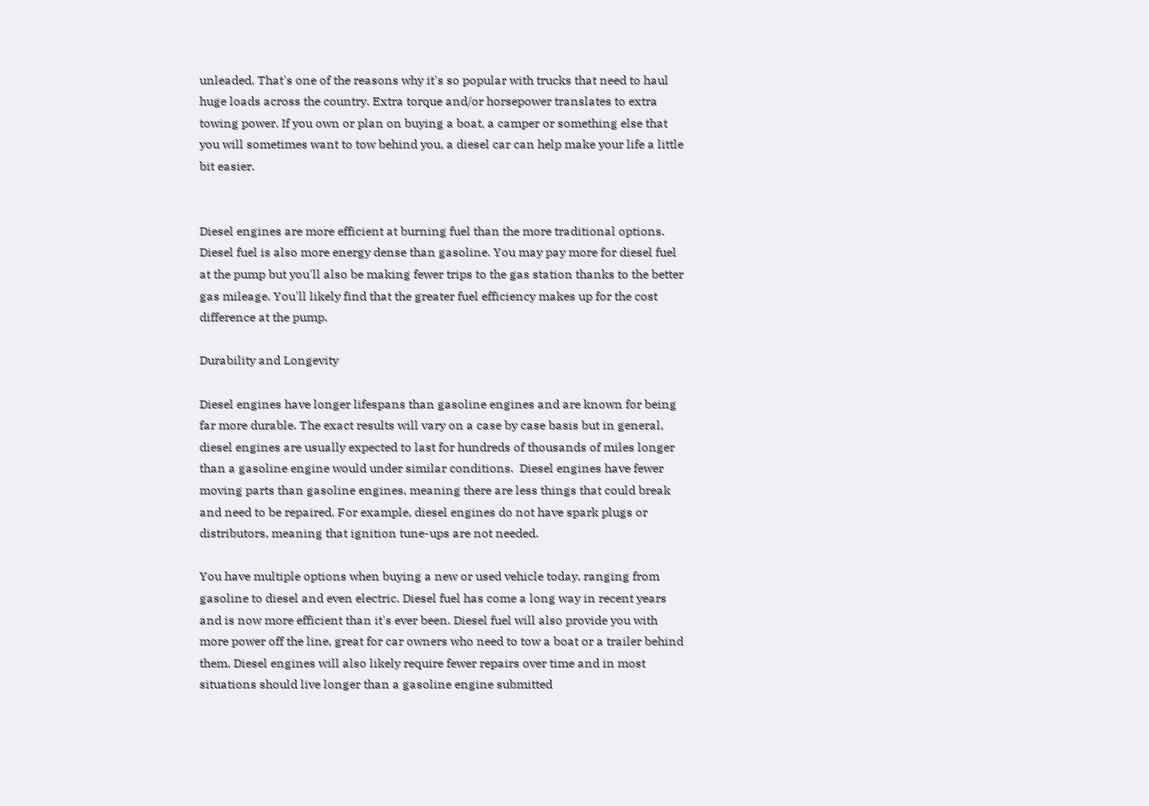unleaded. That's one of the reasons why it's so popular with trucks that need to haul huge loads across the country. Extra torque and/or horsepower translates to extra towing power. If you own or plan on buying a boat, a camper or something else that you will sometimes want to tow behind you, a diesel car can help make your life a little bit easier.


Diesel engines are more efficient at burning fuel than the more traditional options. Diesel fuel is also more energy dense than gasoline. You may pay more for diesel fuel at the pump but you'll also be making fewer trips to the gas station thanks to the better gas mileage. You'll likely find that the greater fuel efficiency makes up for the cost difference at the pump.

Durability and Longevity

Diesel engines have longer lifespans than gasoline engines and are known for being far more durable. The exact results will vary on a case by case basis but in general, diesel engines are usually expected to last for hundreds of thousands of miles longer than a gasoline engine would under similar conditions.  Diesel engines have fewer moving parts than gasoline engines, meaning there are less things that could break and need to be repaired. For example, diesel engines do not have spark plugs or distributors, meaning that ignition tune-ups are not needed.

You have multiple options when buying a new or used vehicle today, ranging from gasoline to diesel and even electric. Diesel fuel has come a long way in recent years and is now more efficient than it's ever been. Diesel fuel will also provide you with more power off the line, great for car owners who need to tow a boat or a trailer behind them. Diesel engines will also likely require fewer repairs over time and in most situations should live longer than a gasoline engine submitted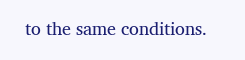to the same conditions.